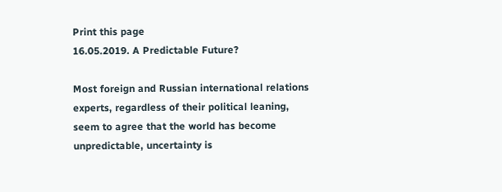Print this page
16.05.2019. A Predictable Future?

Most foreign and Russian international relations experts, regardless of their political leaning, seem to agree that the world has become unpredictable, uncertainty is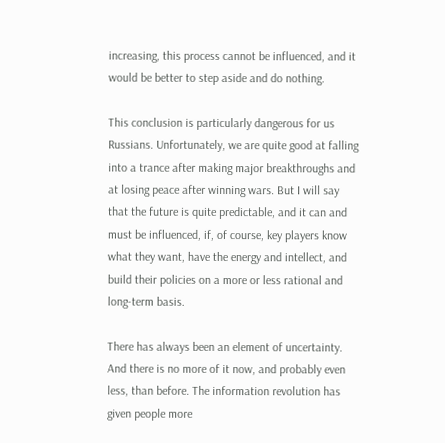increasing, this process cannot be influenced, and it would be better to step aside and do nothing.

This conclusion is particularly dangerous for us Russians. Unfortunately, we are quite good at falling into a trance after making major breakthroughs and at losing peace after winning wars. But I will say that the future is quite predictable, and it can and must be influenced, if, of course, key players know what they want, have the energy and intellect, and build their policies on a more or less rational and long-term basis.

There has always been an element of uncertainty. And there is no more of it now, and probably even less, than before. The information revolution has given people more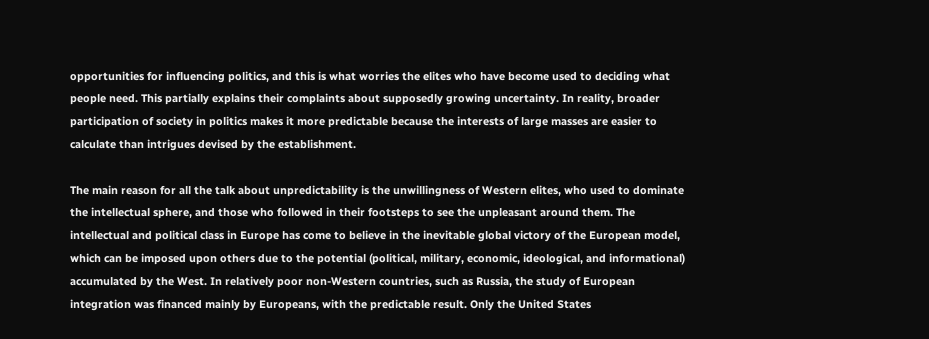opportunities for influencing politics, and this is what worries the elites who have become used to deciding what people need. This partially explains their complaints about supposedly growing uncertainty. In reality, broader participation of society in politics makes it more predictable because the interests of large masses are easier to calculate than intrigues devised by the establishment.

The main reason for all the talk about unpredictability is the unwillingness of Western elites, who used to dominate the intellectual sphere, and those who followed in their footsteps to see the unpleasant around them. The intellectual and political class in Europe has come to believe in the inevitable global victory of the European model, which can be imposed upon others due to the potential (political, military, economic, ideological, and informational) accumulated by the West. In relatively poor non-Western countries, such as Russia, the study of European integration was financed mainly by Europeans, with the predictable result. Only the United States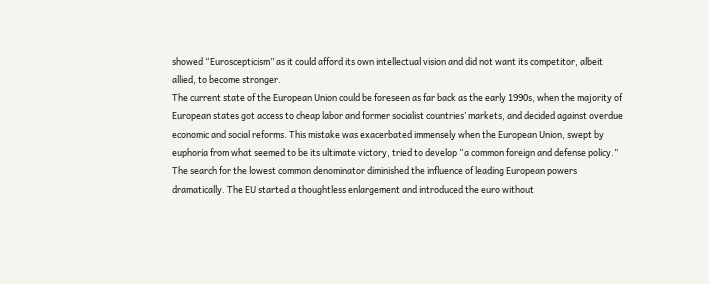showed “Euroscepticism” as it could afford its own intellectual vision and did not want its competitor, albeit allied, to become stronger.
The current state of the European Union could be foreseen as far back as the early 1990s, when the majority of European states got access to cheap labor and former socialist countries’ markets, and decided against overdue economic and social reforms. This mistake was exacerbated immensely when the European Union, swept by euphoria from what seemed to be its ultimate victory, tried to develop “a common foreign and defense policy.” The search for the lowest common denominator diminished the influence of leading European powers dramatically. The EU started a thoughtless enlargement and introduced the euro without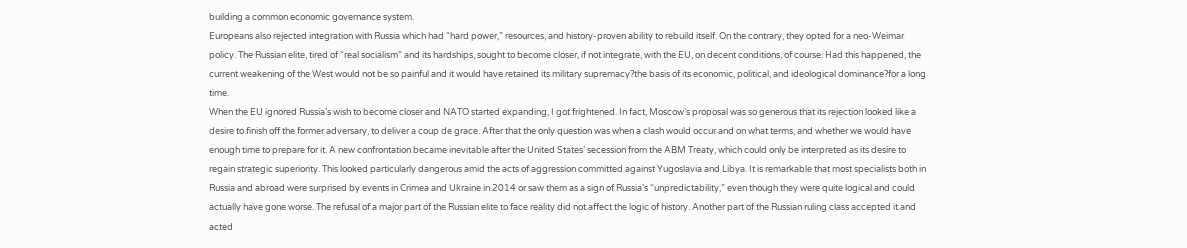building a common economic governance system.
Europeans also rejected integration with Russia which had “hard power,” resources, and history-proven ability to rebuild itself. On the contrary, they opted for a neo-Weimar policy. The Russian elite, tired of “real socialism” and its hardships, sought to become closer, if not integrate, with the EU, on decent conditions, of course. Had this happened, the current weakening of the West would not be so painful and it would have retained its military supremacy?the basis of its economic, political, and ideological dominance?for a long time.
When the EU ignored Russia’s wish to become closer and NATO started expanding, I got frightened. In fact, Moscow’s proposal was so generous that its rejection looked like a desire to finish off the former adversary, to deliver a coup de grace. After that the only question was when a clash would occur and on what terms, and whether we would have enough time to prepare for it. A new confrontation became inevitable after the United States’ secession from the ABM Treaty, which could only be interpreted as its desire to regain strategic superiority. This looked particularly dangerous amid the acts of aggression committed against Yugoslavia and Libya. It is remarkable that most specialists both in Russia and abroad were surprised by events in Crimea and Ukraine in 2014 or saw them as a sign of Russia’s “unpredictability,” even though they were quite logical and could actually have gone worse. The refusal of a major part of the Russian elite to face reality did not affect the logic of history. Another part of the Russian ruling class accepted it and acted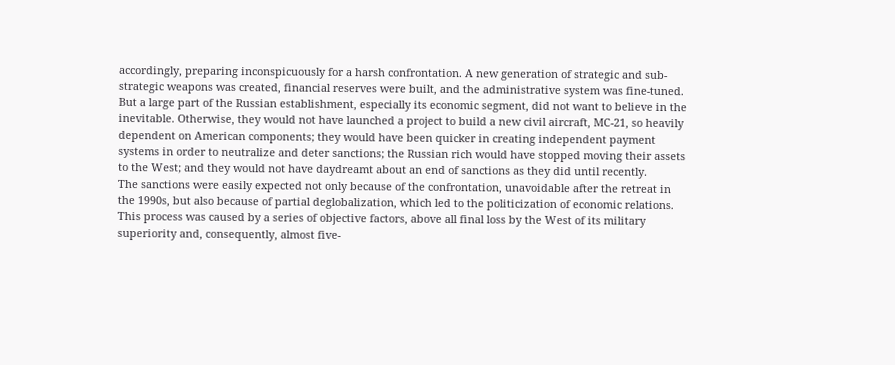accordingly, preparing inconspicuously for a harsh confrontation. A new generation of strategic and sub-strategic weapons was created, financial reserves were built, and the administrative system was fine-tuned. But a large part of the Russian establishment, especially its economic segment, did not want to believe in the inevitable. Otherwise, they would not have launched a project to build a new civil aircraft, MC-21, so heavily dependent on American components; they would have been quicker in creating independent payment systems in order to neutralize and deter sanctions; the Russian rich would have stopped moving their assets to the West; and they would not have daydreamt about an end of sanctions as they did until recently.
The sanctions were easily expected not only because of the confrontation, unavoidable after the retreat in the 1990s, but also because of partial deglobalization, which led to the politicization of economic relations. This process was caused by a series of objective factors, above all final loss by the West of its military superiority and, consequently, almost five-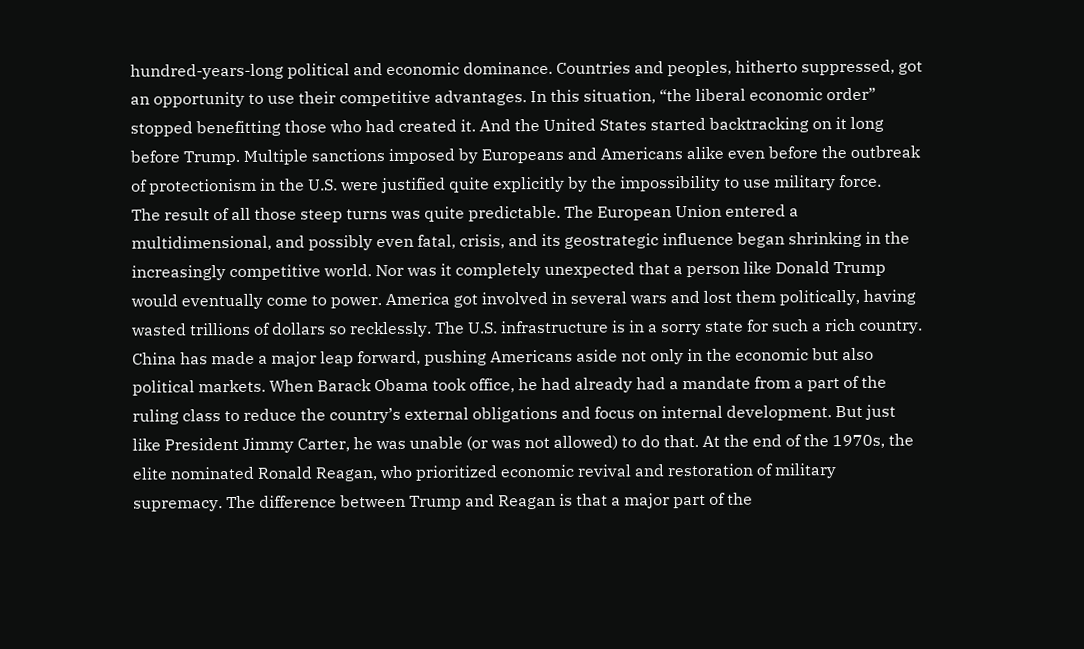hundred-years-long political and economic dominance. Countries and peoples, hitherto suppressed, got an opportunity to use their competitive advantages. In this situation, “the liberal economic order” stopped benefitting those who had created it. And the United States started backtracking on it long before Trump. Multiple sanctions imposed by Europeans and Americans alike even before the outbreak of protectionism in the U.S. were justified quite explicitly by the impossibility to use military force.
The result of all those steep turns was quite predictable. The European Union entered a multidimensional, and possibly even fatal, crisis, and its geostrategic influence began shrinking in the increasingly competitive world. Nor was it completely unexpected that a person like Donald Trump would eventually come to power. America got involved in several wars and lost them politically, having wasted trillions of dollars so recklessly. The U.S. infrastructure is in a sorry state for such a rich country. China has made a major leap forward, pushing Americans aside not only in the economic but also political markets. When Barack Obama took office, he had already had a mandate from a part of the ruling class to reduce the country’s external obligations and focus on internal development. But just like President Jimmy Carter, he was unable (or was not allowed) to do that. At the end of the 1970s, the elite nominated Ronald Reagan, who prioritized economic revival and restoration of military supremacy. The difference between Trump and Reagan is that a major part of the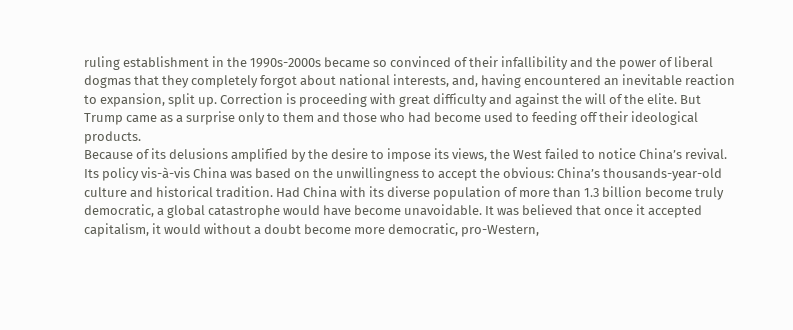ruling establishment in the 1990s-2000s became so convinced of their infallibility and the power of liberal dogmas that they completely forgot about national interests, and, having encountered an inevitable reaction to expansion, split up. Correction is proceeding with great difficulty and against the will of the elite. But Trump came as a surprise only to them and those who had become used to feeding off their ideological products.
Because of its delusions amplified by the desire to impose its views, the West failed to notice China’s revival. Its policy vis-à-vis China was based on the unwillingness to accept the obvious: China’s thousands-year-old culture and historical tradition. Had China with its diverse population of more than 1.3 billion become truly democratic, a global catastrophe would have become unavoidable. It was believed that once it accepted capitalism, it would without a doubt become more democratic, pro-Western,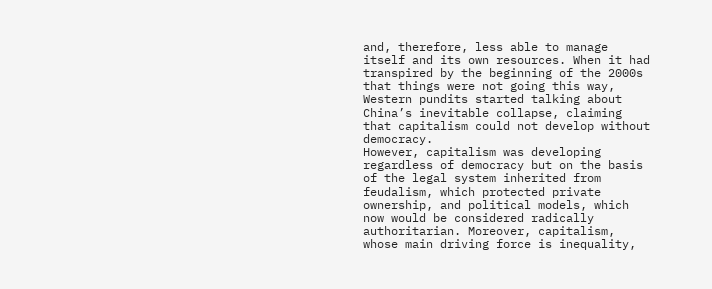and, therefore, less able to manage itself and its own resources. When it had transpired by the beginning of the 2000s that things were not going this way, Western pundits started talking about China’s inevitable collapse, claiming that capitalism could not develop without democracy.
However, capitalism was developing regardless of democracy but on the basis of the legal system inherited from feudalism, which protected private ownership, and political models, which now would be considered radically authoritarian. Moreover, capitalism, whose main driving force is inequality,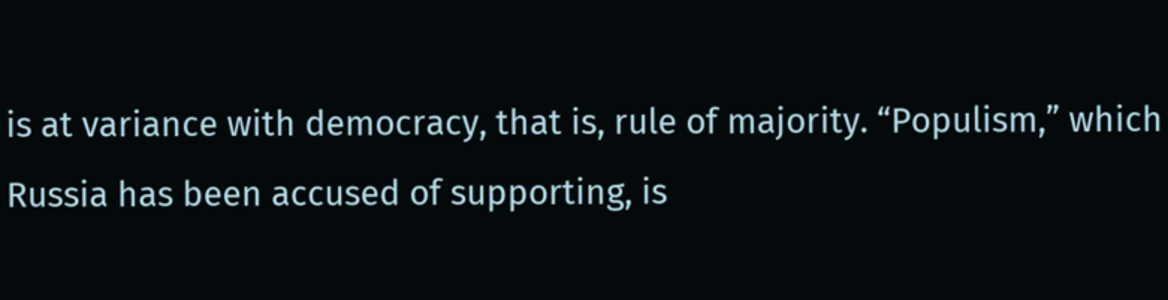is at variance with democracy, that is, rule of majority. “Populism,” which Russia has been accused of supporting, is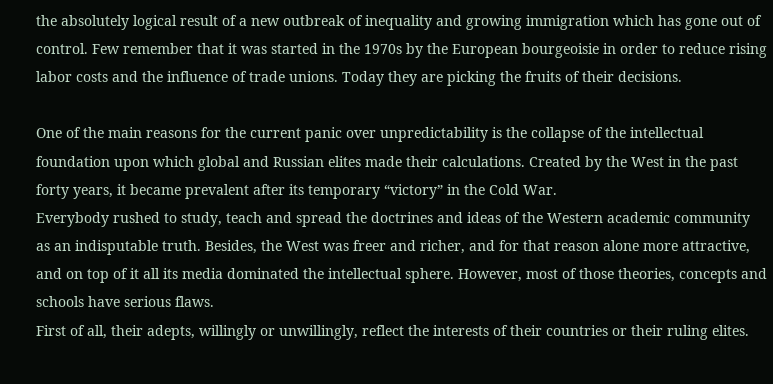the absolutely logical result of a new outbreak of inequality and growing immigration which has gone out of control. Few remember that it was started in the 1970s by the European bourgeoisie in order to reduce rising labor costs and the influence of trade unions. Today they are picking the fruits of their decisions.

One of the main reasons for the current panic over unpredictability is the collapse of the intellectual foundation upon which global and Russian elites made their calculations. Created by the West in the past forty years, it became prevalent after its temporary “victory” in the Cold War.
Everybody rushed to study, teach and spread the doctrines and ideas of the Western academic community as an indisputable truth. Besides, the West was freer and richer, and for that reason alone more attractive, and on top of it all its media dominated the intellectual sphere. However, most of those theories, concepts and schools have serious flaws.
First of all, their adepts, willingly or unwillingly, reflect the interests of their countries or their ruling elites.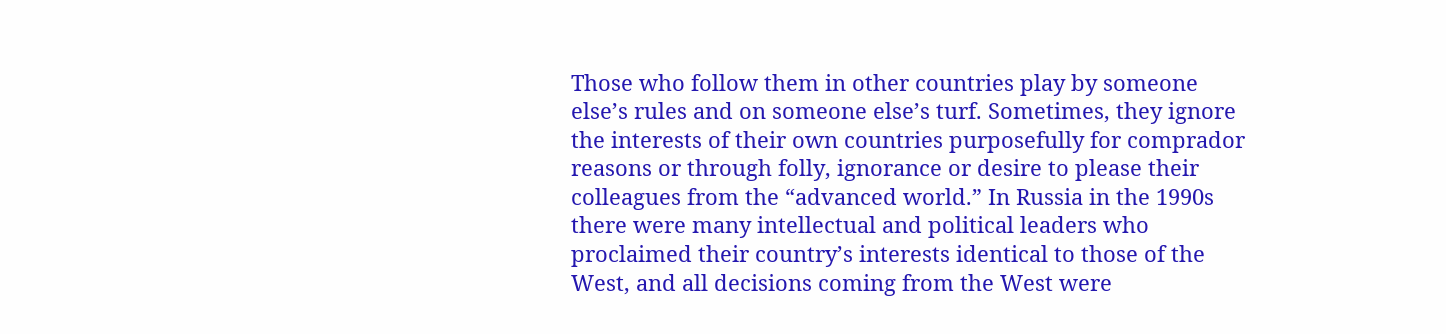Those who follow them in other countries play by someone else’s rules and on someone else’s turf. Sometimes, they ignore the interests of their own countries purposefully for comprador reasons or through folly, ignorance or desire to please their colleagues from the “advanced world.” In Russia in the 1990s there were many intellectual and political leaders who proclaimed their country’s interests identical to those of the West, and all decisions coming from the West were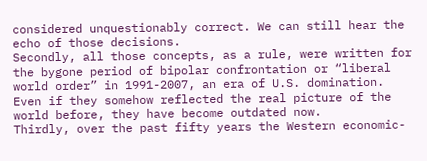considered unquestionably correct. We can still hear the echo of those decisions.
Secondly, all those concepts, as a rule, were written for the bygone period of bipolar confrontation or “liberal world order” in 1991-2007, an era of U.S. domination. Even if they somehow reflected the real picture of the world before, they have become outdated now.
Thirdly, over the past fifty years the Western economic-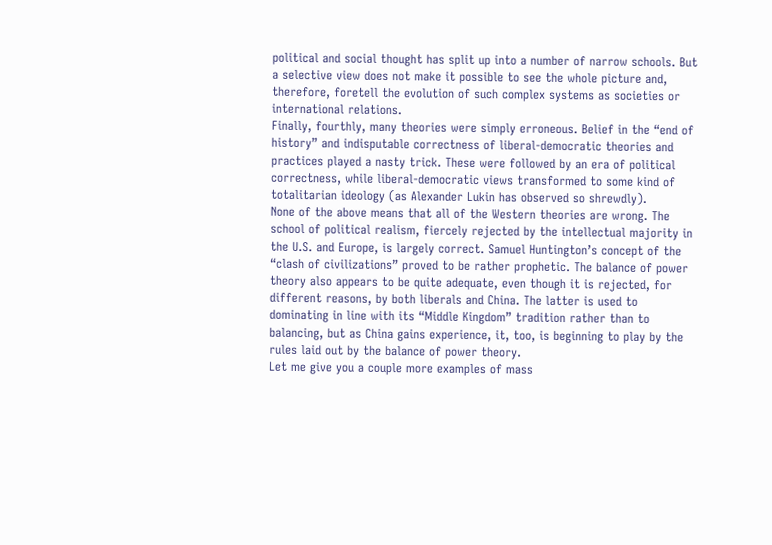political and social thought has split up into a number of narrow schools. But a selective view does not make it possible to see the whole picture and, therefore, foretell the evolution of such complex systems as societies or international relations.
Finally, fourthly, many theories were simply erroneous. Belief in the “end of history” and indisputable correctness of liberal-democratic theories and practices played a nasty trick. These were followed by an era of political correctness, while liberal-democratic views transformed to some kind of totalitarian ideology (as Alexander Lukin has observed so shrewdly).
None of the above means that all of the Western theories are wrong. The school of political realism, fiercely rejected by the intellectual majority in the U.S. and Europe, is largely correct. Samuel Huntington’s concept of the “clash of civilizations” proved to be rather prophetic. The balance of power theory also appears to be quite adequate, even though it is rejected, for different reasons, by both liberals and China. The latter is used to dominating in line with its “Middle Kingdom” tradition rather than to balancing, but as China gains experience, it, too, is beginning to play by the rules laid out by the balance of power theory.
Let me give you a couple more examples of mass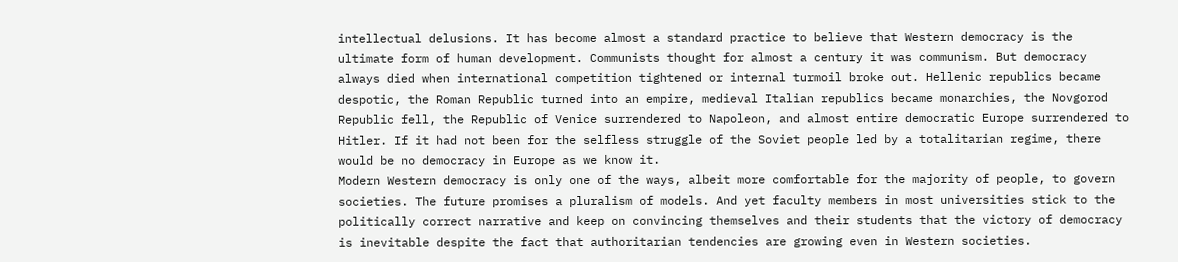intellectual delusions. It has become almost a standard practice to believe that Western democracy is the ultimate form of human development. Communists thought for almost a century it was communism. But democracy always died when international competition tightened or internal turmoil broke out. Hellenic republics became despotic, the Roman Republic turned into an empire, medieval Italian republics became monarchies, the Novgorod Republic fell, the Republic of Venice surrendered to Napoleon, and almost entire democratic Europe surrendered to Hitler. If it had not been for the selfless struggle of the Soviet people led by a totalitarian regime, there would be no democracy in Europe as we know it.
Modern Western democracy is only one of the ways, albeit more comfortable for the majority of people, to govern societies. The future promises a pluralism of models. And yet faculty members in most universities stick to the politically correct narrative and keep on convincing themselves and their students that the victory of democracy is inevitable despite the fact that authoritarian tendencies are growing even in Western societies.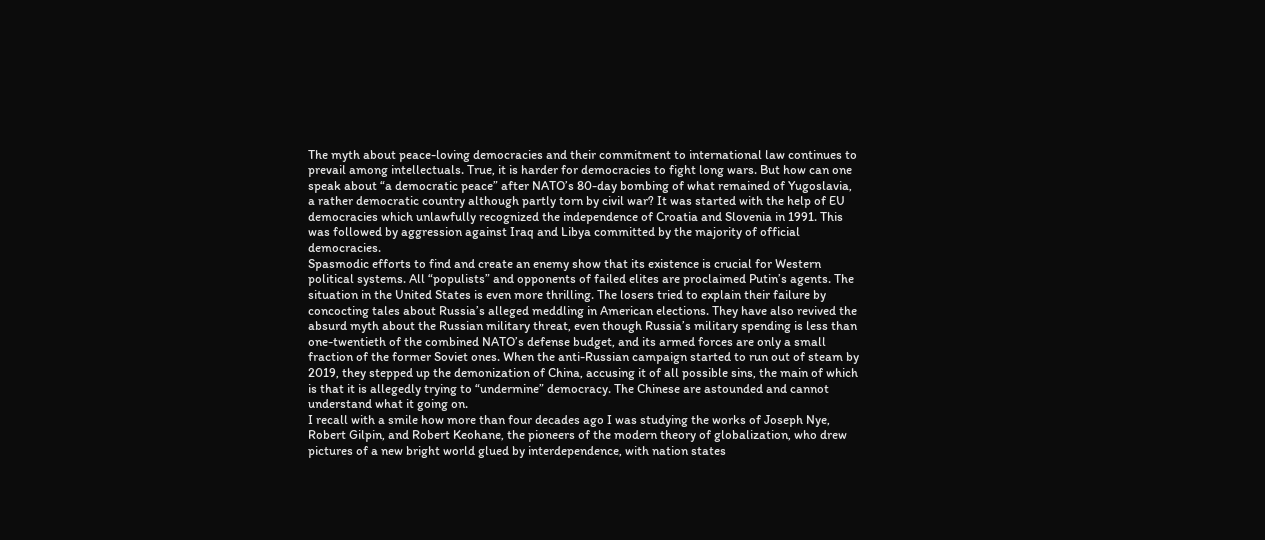The myth about peace-loving democracies and their commitment to international law continues to prevail among intellectuals. True, it is harder for democracies to fight long wars. But how can one speak about “a democratic peace” after NATO’s 80-day bombing of what remained of Yugoslavia, a rather democratic country although partly torn by civil war? It was started with the help of EU democracies which unlawfully recognized the independence of Croatia and Slovenia in 1991. This was followed by aggression against Iraq and Libya committed by the majority of official democracies.
Spasmodic efforts to find and create an enemy show that its existence is crucial for Western political systems. All “populists” and opponents of failed elites are proclaimed Putin’s agents. The situation in the United States is even more thrilling. The losers tried to explain their failure by concocting tales about Russia’s alleged meddling in American elections. They have also revived the absurd myth about the Russian military threat, even though Russia’s military spending is less than one-twentieth of the combined NATO’s defense budget, and its armed forces are only a small fraction of the former Soviet ones. When the anti-Russian campaign started to run out of steam by 2019, they stepped up the demonization of China, accusing it of all possible sins, the main of which is that it is allegedly trying to “undermine” democracy. The Chinese are astounded and cannot understand what it going on.
I recall with a smile how more than four decades ago I was studying the works of Joseph Nye, Robert Gilpin, and Robert Keohane, the pioneers of the modern theory of globalization, who drew pictures of a new bright world glued by interdependence, with nation states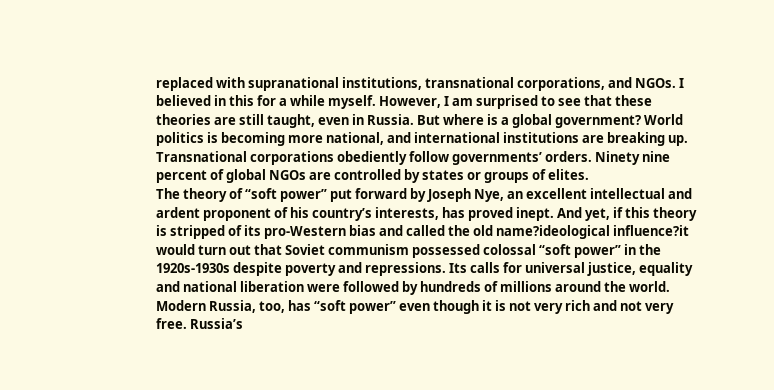replaced with supranational institutions, transnational corporations, and NGOs. I believed in this for a while myself. However, I am surprised to see that these theories are still taught, even in Russia. But where is a global government? World politics is becoming more national, and international institutions are breaking up. Transnational corporations obediently follow governments’ orders. Ninety nine percent of global NGOs are controlled by states or groups of elites.
The theory of “soft power” put forward by Joseph Nye, an excellent intellectual and ardent proponent of his country’s interests, has proved inept. And yet, if this theory is stripped of its pro-Western bias and called the old name?ideological influence?it would turn out that Soviet communism possessed colossal “soft power” in the 1920s-1930s despite poverty and repressions. Its calls for universal justice, equality and national liberation were followed by hundreds of millions around the world. Modern Russia, too, has “soft power” even though it is not very rich and not very free. Russia’s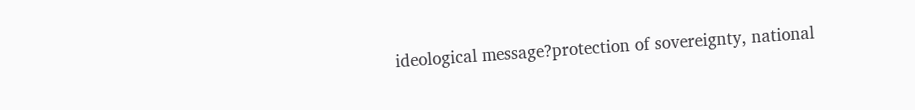ideological message?protection of sovereignty, national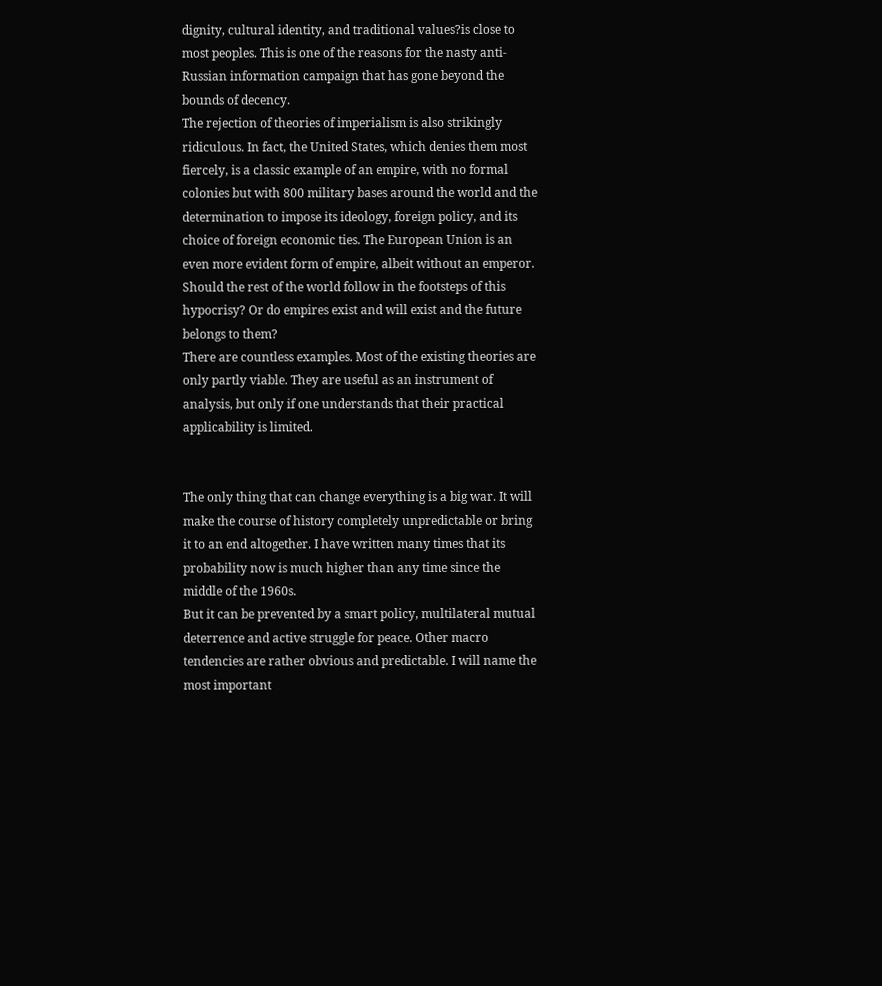dignity, cultural identity, and traditional values?is close to most peoples. This is one of the reasons for the nasty anti-Russian information campaign that has gone beyond the bounds of decency.
The rejection of theories of imperialism is also strikingly ridiculous. In fact, the United States, which denies them most fiercely, is a classic example of an empire, with no formal colonies but with 800 military bases around the world and the determination to impose its ideology, foreign policy, and its choice of foreign economic ties. The European Union is an even more evident form of empire, albeit without an emperor. Should the rest of the world follow in the footsteps of this hypocrisy? Or do empires exist and will exist and the future belongs to them?
There are countless examples. Most of the existing theories are only partly viable. They are useful as an instrument of analysis, but only if one understands that their practical applicability is limited.


The only thing that can change everything is a big war. It will make the course of history completely unpredictable or bring it to an end altogether. I have written many times that its probability now is much higher than any time since the middle of the 1960s.
But it can be prevented by a smart policy, multilateral mutual deterrence and active struggle for peace. Other macro tendencies are rather obvious and predictable. I will name the most important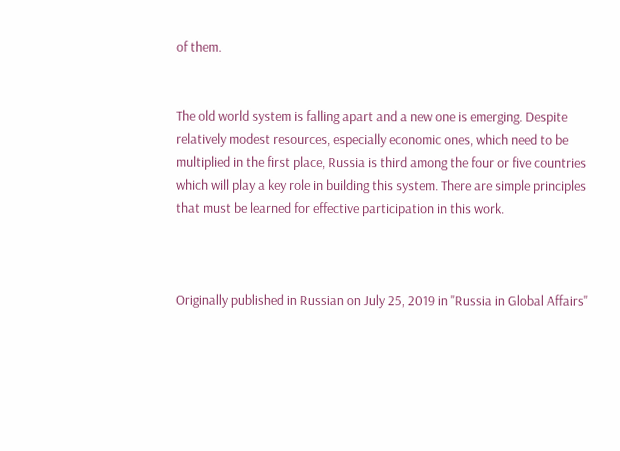of them.


The old world system is falling apart and a new one is emerging. Despite relatively modest resources, especially economic ones, which need to be multiplied in the first place, Russia is third among the four or five countries which will play a key role in building this system. There are simple principles that must be learned for effective participation in this work.



Originally published in Russian on July 25, 2019 in "Russia in Global Affairs"